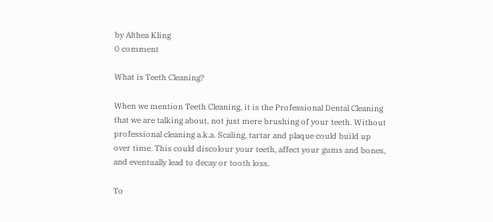by Althea Kling
0 comment

What is Teeth Cleaning?

When we mention Teeth Cleaning, it is the Professional Dental Cleaning that we are talking about, not just mere brushing of your teeth. Without professional cleaning a.k.a. Scaling, tartar and plaque could build up over time. This could discolour your teeth, affect your gums and bones, and eventually lead to decay or tooth loss.

To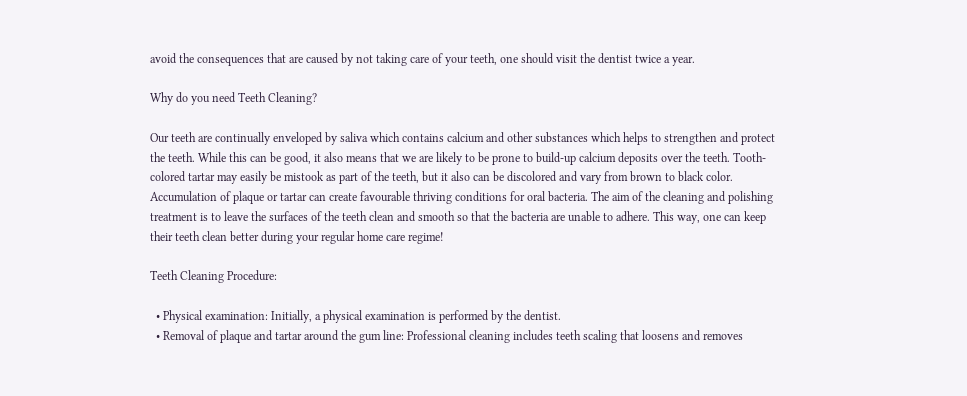avoid the consequences that are caused by not taking care of your teeth, one should visit the dentist twice a year.

Why do you need Teeth Cleaning?

Our teeth are continually enveloped by saliva which contains calcium and other substances which helps to strengthen and protect the teeth. While this can be good, it also means that we are likely to be prone to build-up calcium deposits over the teeth. Tooth-colored tartar may easily be mistook as part of the teeth, but it also can be discolored and vary from brown to black color. Accumulation of plaque or tartar can create favourable thriving conditions for oral bacteria. The aim of the cleaning and polishing treatment is to leave the surfaces of the teeth clean and smooth so that the bacteria are unable to adhere. This way, one can keep their teeth clean better during your regular home care regime!

Teeth Cleaning Procedure:

  • Physical examination: Initially, a physical examination is performed by the dentist.
  • Removal of plaque and tartar around the gum line: Professional cleaning includes teeth scaling that loosens and removes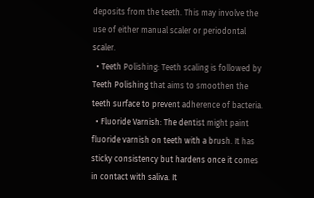deposits from the teeth. This may involve the use of either manual scaler or periodontal scaler.
  • Teeth Polishing: Teeth scaling is followed by Teeth Polishing that aims to smoothen the teeth surface to prevent adherence of bacteria.
  • Fluoride Varnish: The dentist might paint fluoride varnish on teeth with a brush. It has sticky consistency but hardens once it comes in contact with saliva. It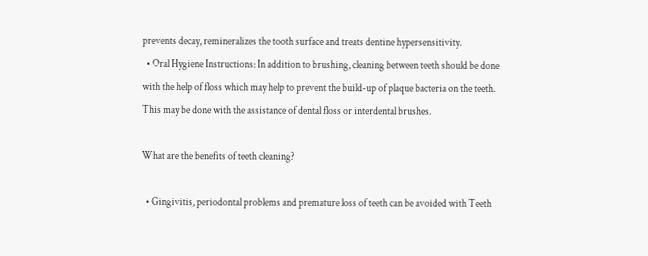prevents decay, remineralizes the tooth surface and treats dentine hypersensitivity.
  • Oral Hygiene Instructions: In addition to brushing, cleaning between teeth should be done with the help of floss which may help to prevent the build-up of plaque bacteria on the teeth. This may be done with the assistance of dental floss or interdental brushes.

What are the benefits of teeth cleaning?

  • Gingivitis, periodontal problems and premature loss of teeth can be avoided with Teeth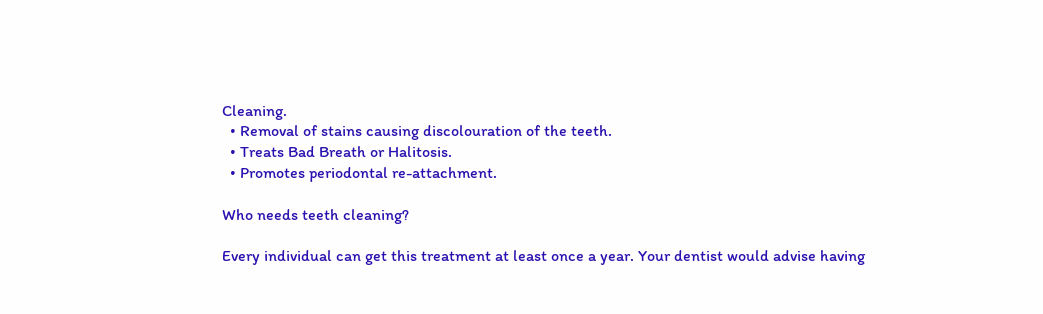Cleaning.
  • Removal of stains causing discolouration of the teeth.
  • Treats Bad Breath or Halitosis.
  • Promotes periodontal re-attachment.

Who needs teeth cleaning?

Every individual can get this treatment at least once a year. Your dentist would advise having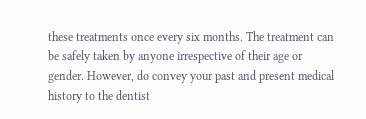these treatments once every six months. The treatment can be safely taken by anyone irrespective of their age or gender. However, do convey your past and present medical history to the dentist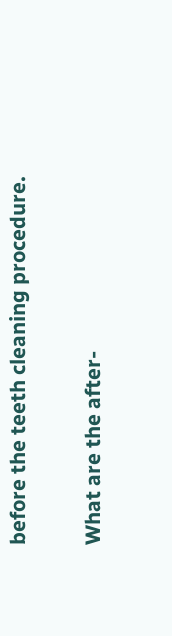before the teeth cleaning procedure.

What are the after-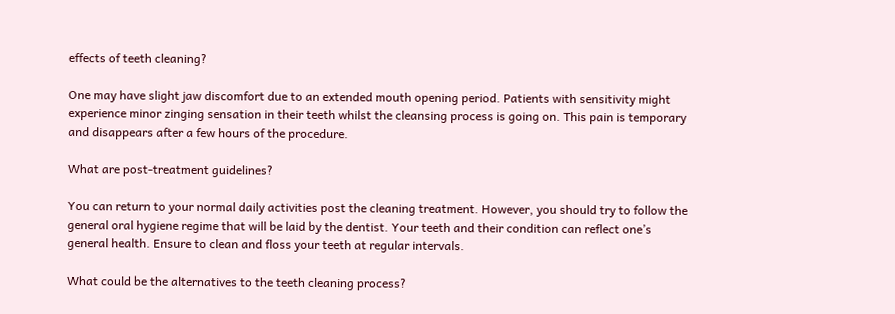effects of teeth cleaning?

One may have slight jaw discomfort due to an extended mouth opening period. Patients with sensitivity might experience minor zinging sensation in their teeth whilst the cleansing process is going on. This pain is temporary and disappears after a few hours of the procedure.

What are post-treatment guidelines?

You can return to your normal daily activities post the cleaning treatment. However, you should try to follow the general oral hygiene regime that will be laid by the dentist. Your teeth and their condition can reflect one’s general health. Ensure to clean and floss your teeth at regular intervals.

What could be the alternatives to the teeth cleaning process?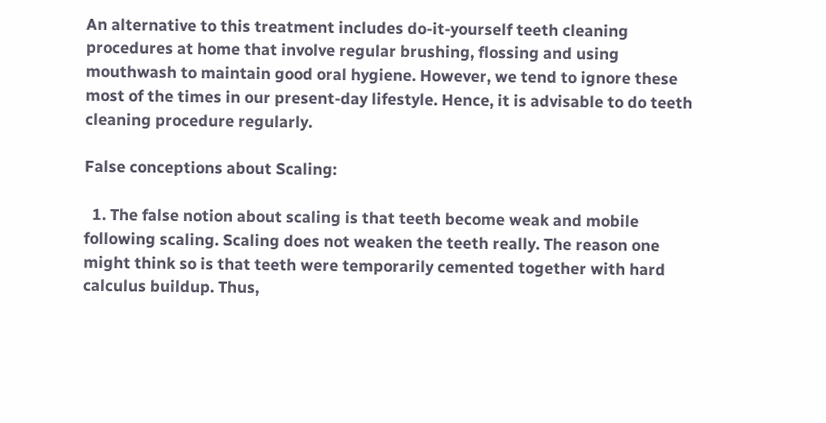An alternative to this treatment includes do-it-yourself teeth cleaning procedures at home that involve regular brushing, flossing and using mouthwash to maintain good oral hygiene. However, we tend to ignore these most of the times in our present-day lifestyle. Hence, it is advisable to do teeth cleaning procedure regularly.

False conceptions about Scaling:

  1. The false notion about scaling is that teeth become weak and mobile following scaling. Scaling does not weaken the teeth really. The reason one might think so is that teeth were temporarily cemented together with hard calculus buildup. Thus,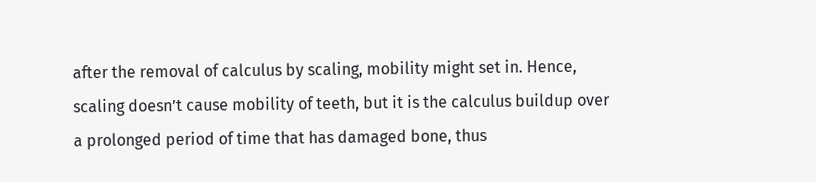after the removal of calculus by scaling, mobility might set in. Hence, scaling doesn’t cause mobility of teeth, but it is the calculus buildup over a prolonged period of time that has damaged bone, thus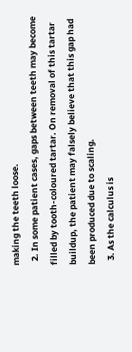making the teeth loose.
  2. In some patient cases, gaps between teeth may become filled by tooth-coloured tartar. On removal of this tartar buildup, the patient may falsely believe that this gap had been produced due to scaling.
  3. As the calculus is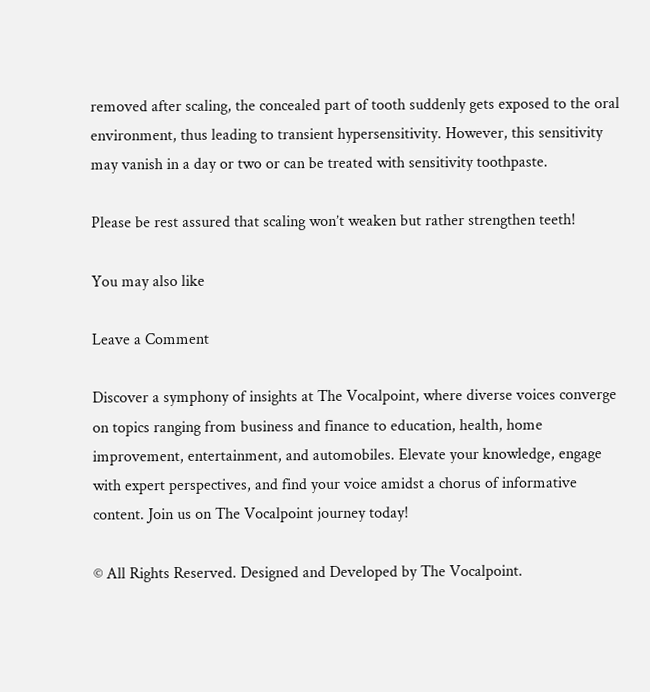removed after scaling, the concealed part of tooth suddenly gets exposed to the oral environment, thus leading to transient hypersensitivity. However, this sensitivity may vanish in a day or two or can be treated with sensitivity toothpaste.

Please be rest assured that scaling won’t weaken but rather strengthen teeth!

You may also like

Leave a Comment

Discover a symphony of insights at The Vocalpoint, where diverse voices converge on topics ranging from business and finance to education, health, home improvement, entertainment, and automobiles. Elevate your knowledge, engage with expert perspectives, and find your voice amidst a chorus of informative content. Join us on The Vocalpoint journey today!

© All Rights Reserved. Designed and Developed by The Vocalpoint.